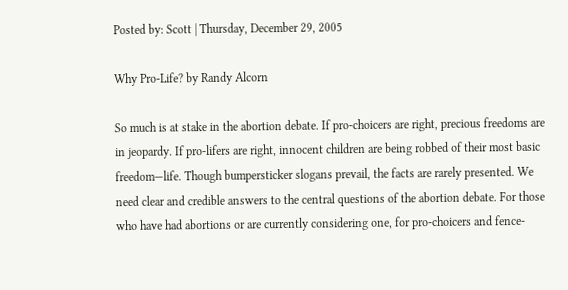Posted by: Scott | Thursday, December 29, 2005

Why Pro-Life? by Randy Alcorn

So much is at stake in the abortion debate. If pro-choicers are right, precious freedoms are in jeopardy. If pro-lifers are right, innocent children are being robbed of their most basic freedom—life. Though bumpersticker slogans prevail, the facts are rarely presented. We need clear and credible answers to the central questions of the abortion debate. For those who have had abortions or are currently considering one, for pro-choicers and fence-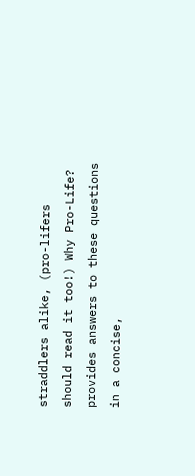straddlers alike, (pro-lifers should read it too!) Why Pro-Life? provides answers to these questions in a concise,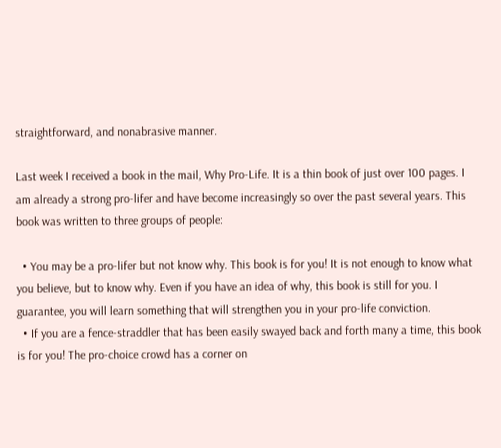straightforward, and nonabrasive manner.

Last week I received a book in the mail, Why Pro-Life. It is a thin book of just over 100 pages. I am already a strong pro-lifer and have become increasingly so over the past several years. This book was written to three groups of people:

  • You may be a pro-lifer but not know why. This book is for you! It is not enough to know what you believe, but to know why. Even if you have an idea of why, this book is still for you. I guarantee, you will learn something that will strengthen you in your pro-life conviction.
  • If you are a fence-straddler that has been easily swayed back and forth many a time, this book is for you! The pro-choice crowd has a corner on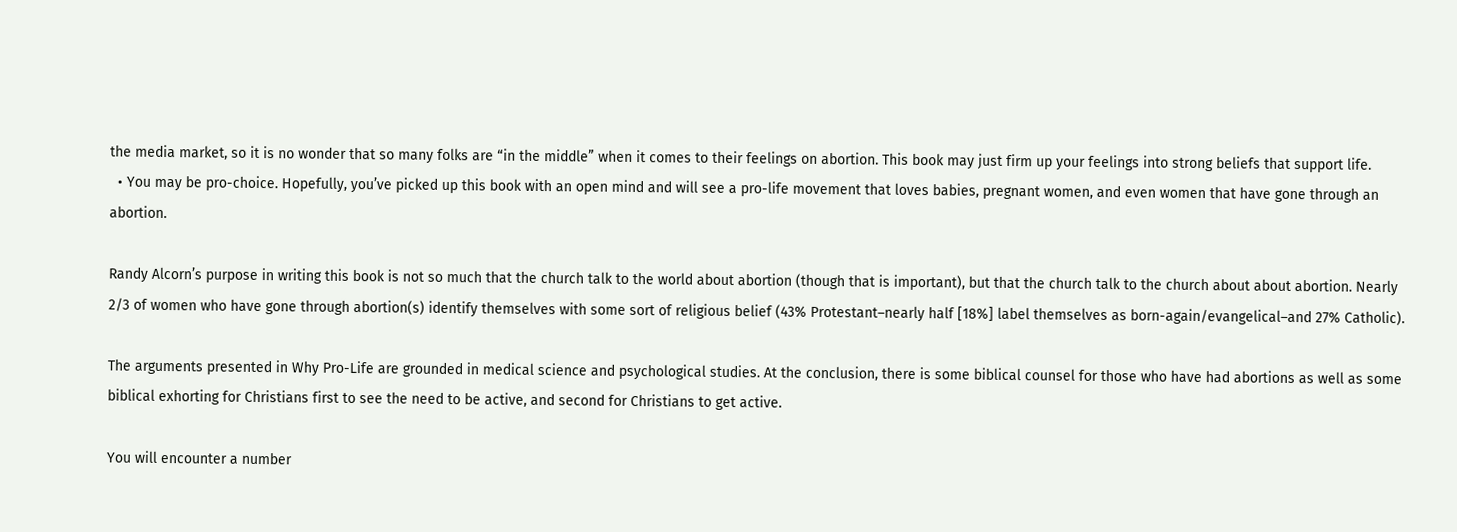the media market, so it is no wonder that so many folks are “in the middle” when it comes to their feelings on abortion. This book may just firm up your feelings into strong beliefs that support life.
  • You may be pro-choice. Hopefully, you’ve picked up this book with an open mind and will see a pro-life movement that loves babies, pregnant women, and even women that have gone through an abortion.

Randy Alcorn’s purpose in writing this book is not so much that the church talk to the world about abortion (though that is important), but that the church talk to the church about about abortion. Nearly 2/3 of women who have gone through abortion(s) identify themselves with some sort of religious belief (43% Protestant–nearly half [18%] label themselves as born-again/evangelical–and 27% Catholic).

The arguments presented in Why Pro-Life are grounded in medical science and psychological studies. At the conclusion, there is some biblical counsel for those who have had abortions as well as some biblical exhorting for Christians first to see the need to be active, and second for Christians to get active.

You will encounter a number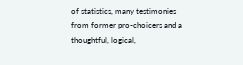of statistics, many testimonies from former pro-choicers and a thoughtful, logical,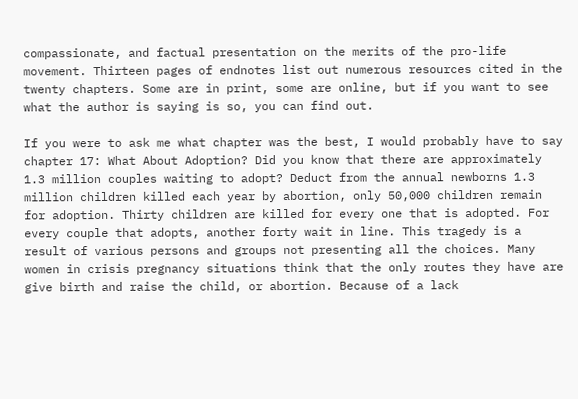compassionate, and factual presentation on the merits of the pro-life movement. Thirteen pages of endnotes list out numerous resources cited in the twenty chapters. Some are in print, some are online, but if you want to see what the author is saying is so, you can find out.

If you were to ask me what chapter was the best, I would probably have to say chapter 17: What About Adoption? Did you know that there are approximately 1.3 million couples waiting to adopt? Deduct from the annual newborns 1.3 million children killed each year by abortion, only 50,000 children remain for adoption. Thirty children are killed for every one that is adopted. For every couple that adopts, another forty wait in line. This tragedy is a result of various persons and groups not presenting all the choices. Many women in crisis pregnancy situations think that the only routes they have are give birth and raise the child, or abortion. Because of a lack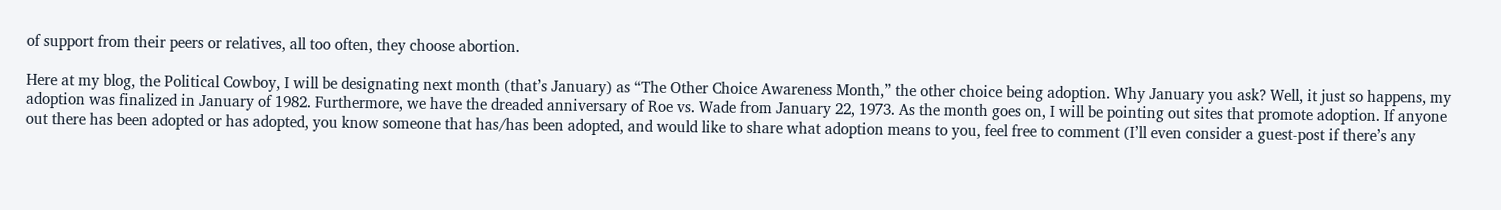of support from their peers or relatives, all too often, they choose abortion.

Here at my blog, the Political Cowboy, I will be designating next month (that’s January) as “The Other Choice Awareness Month,” the other choice being adoption. Why January you ask? Well, it just so happens, my adoption was finalized in January of 1982. Furthermore, we have the dreaded anniversary of Roe vs. Wade from January 22, 1973. As the month goes on, I will be pointing out sites that promote adoption. If anyone out there has been adopted or has adopted, you know someone that has/has been adopted, and would like to share what adoption means to you, feel free to comment (I’ll even consider a guest-post if there’s any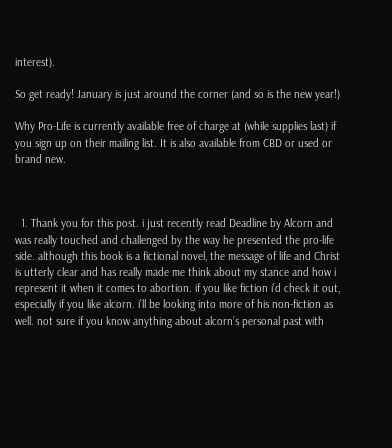interest).

So get ready! January is just around the corner (and so is the new year!)

Why Pro-Life is currently available free of charge at (while supplies last) if you sign up on their mailing list. It is also available from CBD or used or brand new.



  1. Thank you for this post. i just recently read Deadline by Alcorn and was really touched and challenged by the way he presented the pro-life side. although this book is a fictional novel, the message of life and Christ is utterly clear and has really made me think about my stance and how i represent it when it comes to abortion. if you like fiction i’d check it out, especially if you like alcorn. i’ll be looking into more of his non-fiction as well. not sure if you know anything about alcorn’s personal past with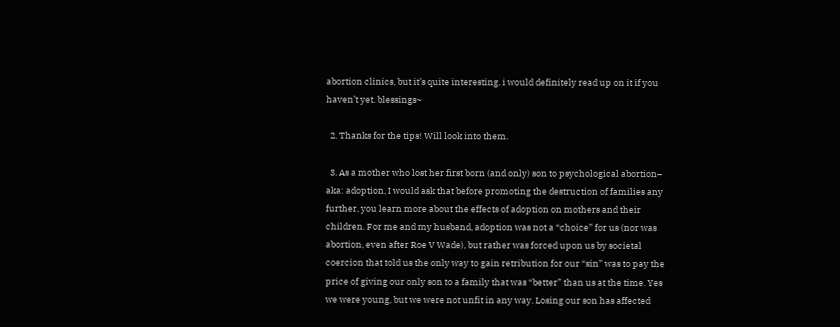abortion clinics, but it’s quite interesting. i would definitely read up on it if you haven’t yet. blessings~

  2. Thanks for the tips! Will look into them.

  3. As a mother who lost her first born (and only) son to psychological abortion– aka: adoption, I would ask that before promoting the destruction of families any further, you learn more about the effects of adoption on mothers and their children. For me and my husband, adoption was not a “choice” for us (nor was abortion, even after Roe V Wade), but rather was forced upon us by societal coercion that told us the only way to gain retribution for our “sin” was to pay the price of giving our only son to a family that was “better” than us at the time. Yes we were young, but we were not unfit in any way. Losing our son has affected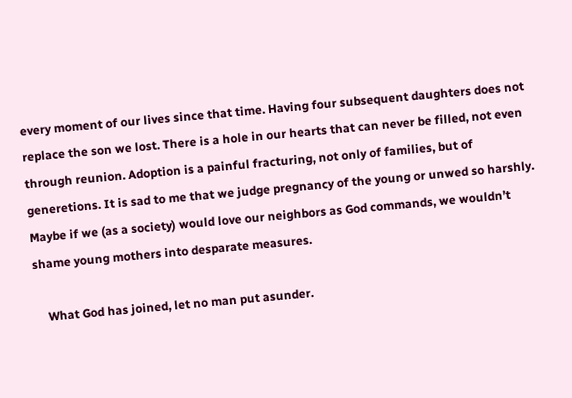every moment of our lives since that time. Having four subsequent daughters does not replace the son we lost. There is a hole in our hearts that can never be filled, not even through reunion. Adoption is a painful fracturing, not only of families, but of generetions. It is sad to me that we judge pregnancy of the young or unwed so harshly. Maybe if we (as a society) would love our neighbors as God commands, we wouldn’t shame young mothers into desparate measures.

    What God has joined, let no man put asunder.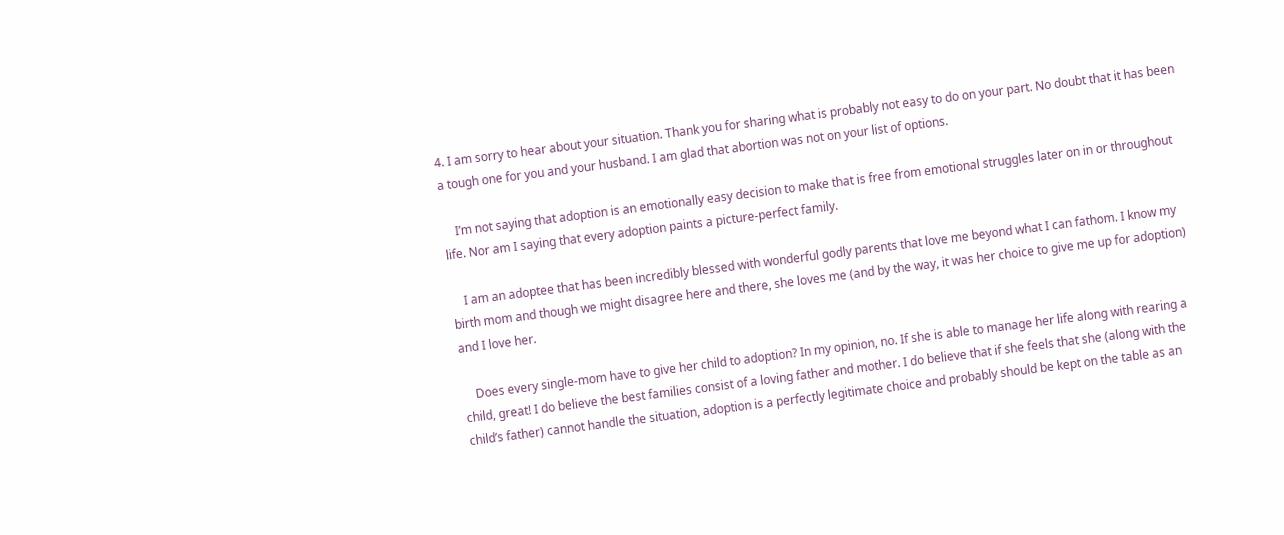4. I am sorry to hear about your situation. Thank you for sharing what is probably not easy to do on your part. No doubt that it has been a tough one for you and your husband. I am glad that abortion was not on your list of options.

    I’m not saying that adoption is an emotionally easy decision to make that is free from emotional struggles later on in or throughout life. Nor am I saying that every adoption paints a picture-perfect family.

    I am an adoptee that has been incredibly blessed with wonderful godly parents that love me beyond what I can fathom. I know my birth mom and though we might disagree here and there, she loves me (and by the way, it was her choice to give me up for adoption) and I love her.

    Does every single-mom have to give her child to adoption? In my opinion, no. If she is able to manage her life along with rearing a child, great! I do believe the best families consist of a loving father and mother. I do believe that if she feels that she (along with the child’s father) cannot handle the situation, adoption is a perfectly legitimate choice and probably should be kept on the table as an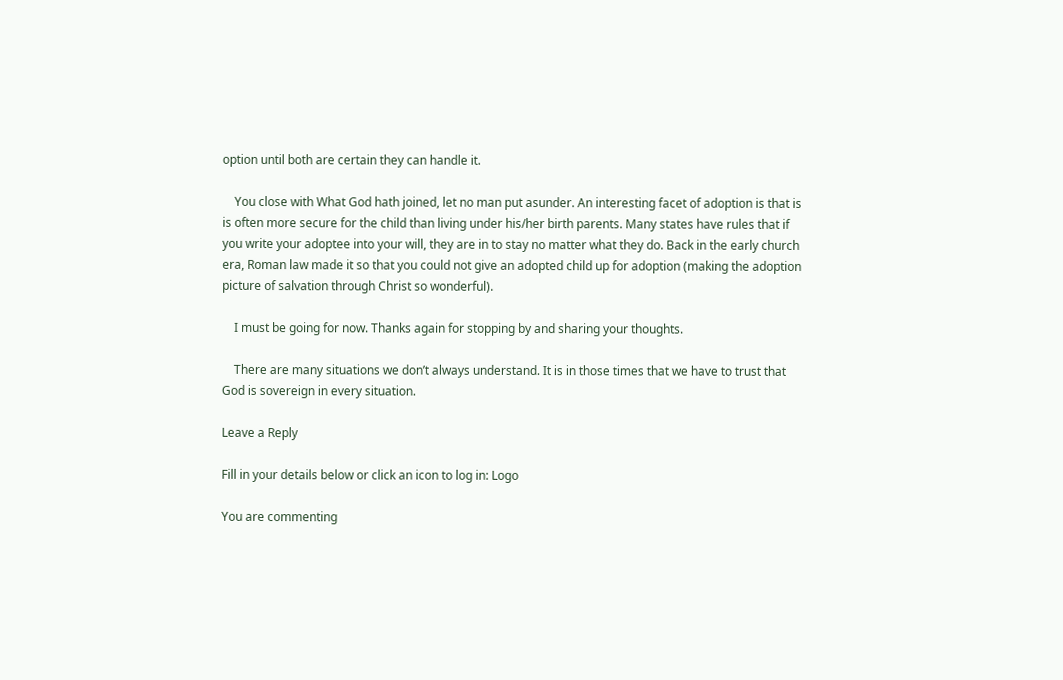option until both are certain they can handle it.

    You close with What God hath joined, let no man put asunder. An interesting facet of adoption is that is is often more secure for the child than living under his/her birth parents. Many states have rules that if you write your adoptee into your will, they are in to stay no matter what they do. Back in the early church era, Roman law made it so that you could not give an adopted child up for adoption (making the adoption picture of salvation through Christ so wonderful).

    I must be going for now. Thanks again for stopping by and sharing your thoughts.

    There are many situations we don’t always understand. It is in those times that we have to trust that God is sovereign in every situation.

Leave a Reply

Fill in your details below or click an icon to log in: Logo

You are commenting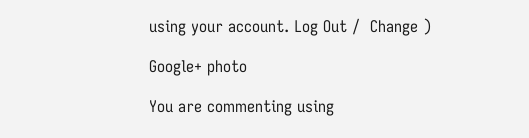using your account. Log Out /  Change )

Google+ photo

You are commenting using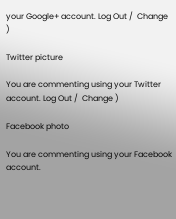your Google+ account. Log Out /  Change )

Twitter picture

You are commenting using your Twitter account. Log Out /  Change )

Facebook photo

You are commenting using your Facebook account.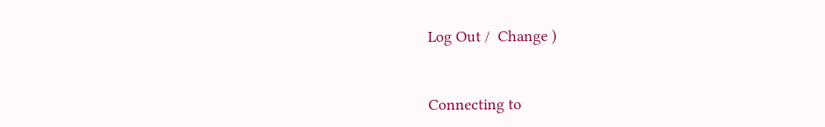Log Out /  Change )


Connecting to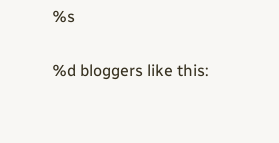%s


%d bloggers like this: